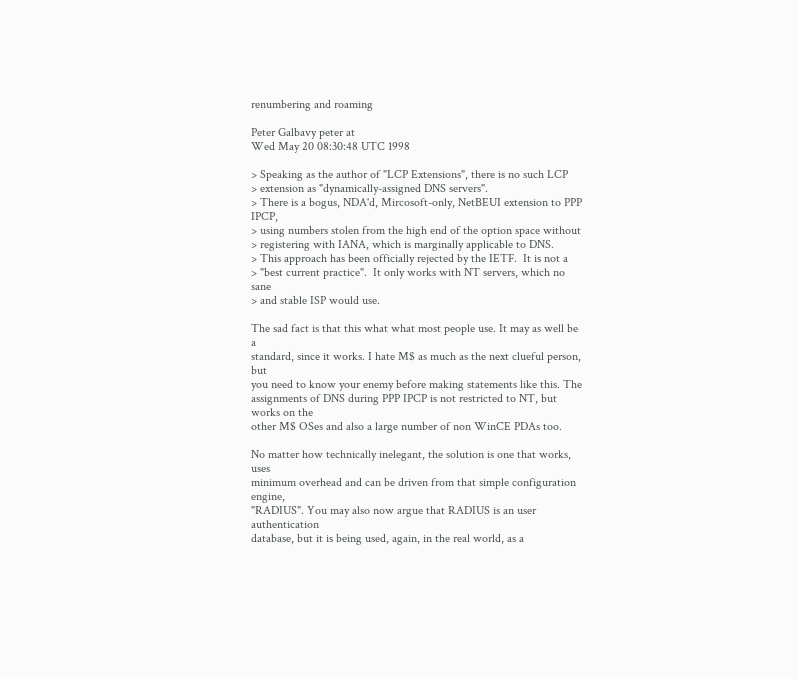renumbering and roaming

Peter Galbavy peter at
Wed May 20 08:30:48 UTC 1998

> Speaking as the author of "LCP Extensions", there is no such LCP
> extension as "dynamically-assigned DNS servers".
> There is a bogus, NDA'd, Mircosoft-only, NetBEUI extension to PPP IPCP,
> using numbers stolen from the high end of the option space without
> registering with IANA, which is marginally applicable to DNS.
> This approach has been officially rejected by the IETF.  It is not a
> "best current practice".  It only works with NT servers, which no sane
> and stable ISP would use.

The sad fact is that this what what most people use. It may as well be a
standard, since it works. I hate M$ as much as the next clueful person, but
you need to know your enemy before making statements like this. The
assignments of DNS during PPP IPCP is not restricted to NT, but works on the
other M$ OSes and also a large number of non WinCE PDAs too.

No matter how technically inelegant, the solution is one that works, uses
minimum overhead and can be driven from that simple configuration engine,
"RADIUS". You may also now argue that RADIUS is an user authentication
database, but it is being used, again, in the real world, as a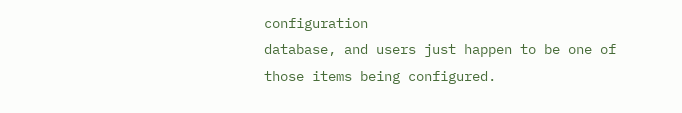configuration
database, and users just happen to be one of those items being configured.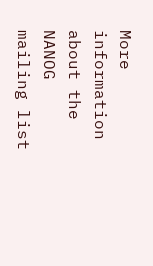More information about the NANOG mailing list